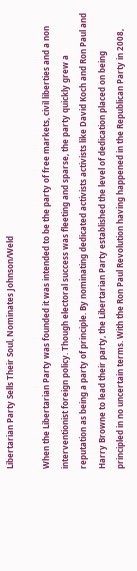Libertarian Party Sells Their Soul, Nominates Johnson/Weld

When the Libertarian Party was founded it was intended to be the party of free markets, civil liberties and a non interventionist foreign policy. Though electoral success was fleeting and sparse, the party quickly grew a reputation as being a party of principle. By nominating dedicated activists activists like David Koch and Ron Paul and Harry Browne to lead their party, the Libertarian Party established the level of dedication placed on being principled in no uncertain terms. With the Ron Paul Revolution having happened in the Republican Party in 2008,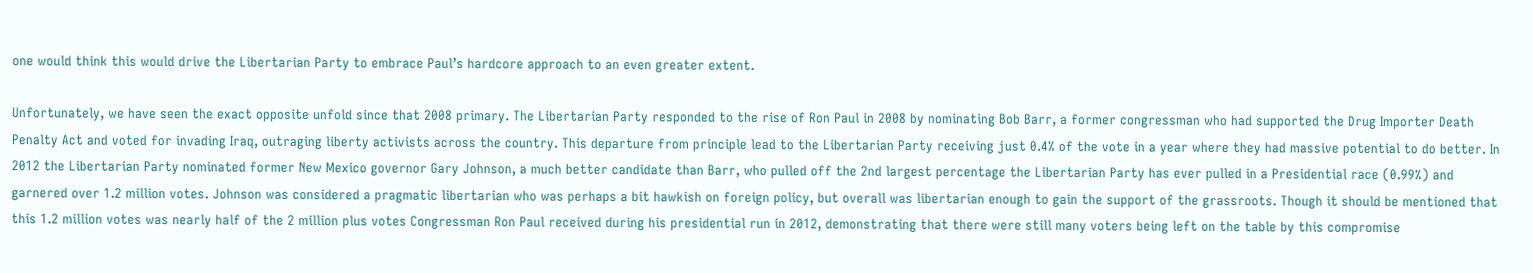one would think this would drive the Libertarian Party to embrace Paul’s hardcore approach to an even greater extent.

Unfortunately, we have seen the exact opposite unfold since that 2008 primary. The Libertarian Party responded to the rise of Ron Paul in 2008 by nominating Bob Barr, a former congressman who had supported the Drug Importer Death Penalty Act and voted for invading Iraq, outraging liberty activists across the country. This departure from principle lead to the Libertarian Party receiving just 0.4% of the vote in a year where they had massive potential to do better. In 2012 the Libertarian Party nominated former New Mexico governor Gary Johnson, a much better candidate than Barr, who pulled off the 2nd largest percentage the Libertarian Party has ever pulled in a Presidential race (0.99%) and garnered over 1.2 million votes. Johnson was considered a pragmatic libertarian who was perhaps a bit hawkish on foreign policy, but overall was libertarian enough to gain the support of the grassroots. Though it should be mentioned that this 1.2 million votes was nearly half of the 2 million plus votes Congressman Ron Paul received during his presidential run in 2012, demonstrating that there were still many voters being left on the table by this compromise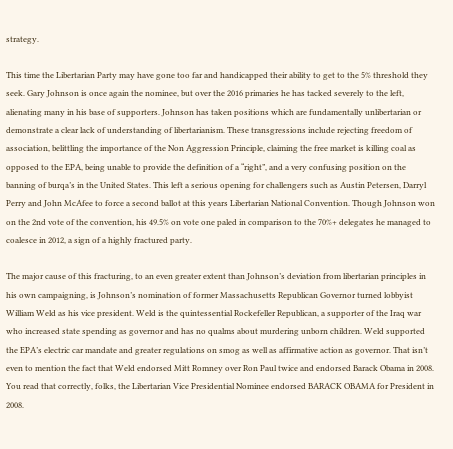strategy.

This time the Libertarian Party may have gone too far and handicapped their ability to get to the 5% threshold they seek. Gary Johnson is once again the nominee, but over the 2016 primaries he has tacked severely to the left, alienating many in his base of supporters. Johnson has taken positions which are fundamentally unlibertarian or demonstrate a clear lack of understanding of libertarianism. These transgressions include rejecting freedom of association, belittling the importance of the Non Aggression Principle, claiming the free market is killing coal as opposed to the EPA, being unable to provide the definition of a “right”, and a very confusing position on the banning of burqa’s in the United States. This left a serious opening for challengers such as Austin Petersen, Darryl Perry and John McAfee to force a second ballot at this years Libertarian National Convention. Though Johnson won on the 2nd vote of the convention, his 49.5% on vote one paled in comparison to the 70%+ delegates he managed to coalesce in 2012, a sign of a highly fractured party.

The major cause of this fracturing, to an even greater extent than Johnson’s deviation from libertarian principles in his own campaigning, is Johnson’s nomination of former Massachusetts Republican Governor turned lobbyist William Weld as his vice president. Weld is the quintessential Rockefeller Republican, a supporter of the Iraq war who increased state spending as governor and has no qualms about murdering unborn children. Weld supported the EPA’s electric car mandate and greater regulations on smog as well as affirmative action as governor. That isn’t even to mention the fact that Weld endorsed Mitt Romney over Ron Paul twice and endorsed Barack Obama in 2008. You read that correctly, folks, the Libertarian Vice Presidential Nominee endorsed BARACK OBAMA for President in 2008.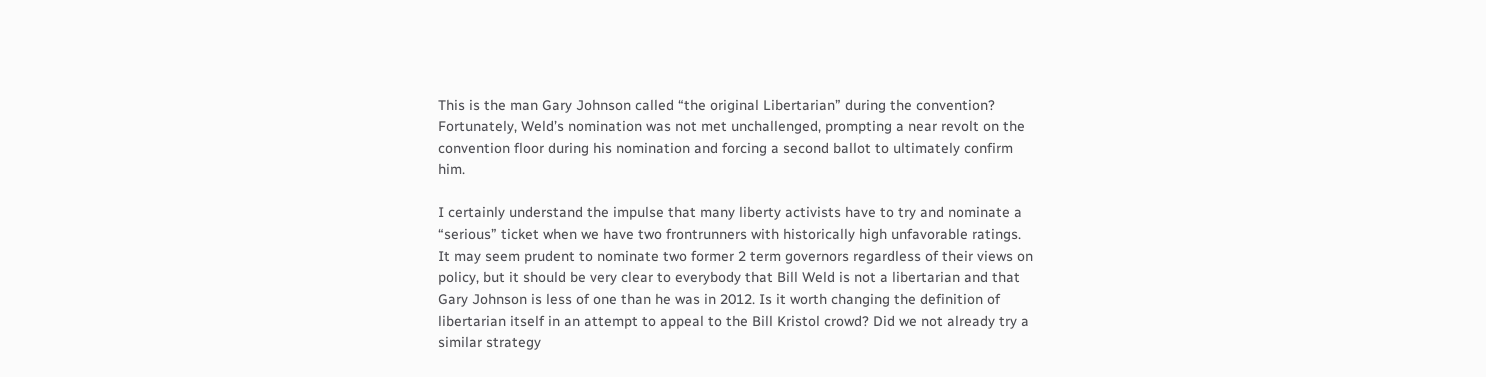This is the man Gary Johnson called “the original Libertarian” during the convention? Fortunately, Weld’s nomination was not met unchallenged, prompting a near revolt on the convention floor during his nomination and forcing a second ballot to ultimately confirm him.

I certainly understand the impulse that many liberty activists have to try and nominate a “serious” ticket when we have two frontrunners with historically high unfavorable ratings. It may seem prudent to nominate two former 2 term governors regardless of their views on policy, but it should be very clear to everybody that Bill Weld is not a libertarian and that Gary Johnson is less of one than he was in 2012. Is it worth changing the definition of libertarian itself in an attempt to appeal to the Bill Kristol crowd? Did we not already try a similar strategy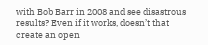with Bob Barr in 2008 and see disastrous results? Even if it works, doesn’t that create an open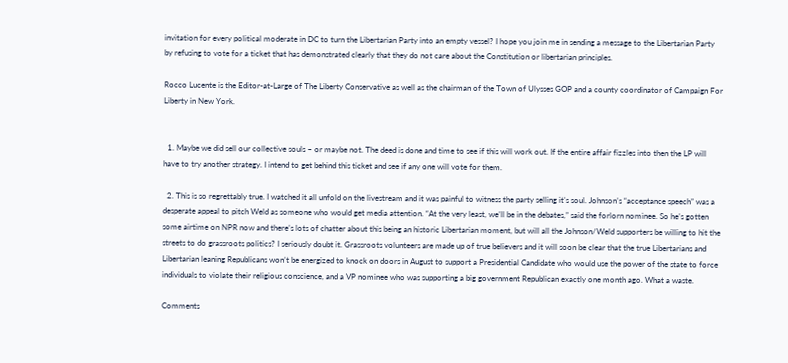invitation for every political moderate in DC to turn the Libertarian Party into an empty vessel? I hope you join me in sending a message to the Libertarian Party by refusing to vote for a ticket that has demonstrated clearly that they do not care about the Constitution or libertarian principles.

Rocco Lucente is the Editor-at-Large of The Liberty Conservative as well as the chairman of the Town of Ulysses GOP and a county coordinator of Campaign For Liberty in New York.


  1. Maybe we did sell our collective souls – or maybe not. The deed is done and time to see if this will work out. If the entire affair fizzles into then the LP will have to try another strategy. I intend to get behind this ticket and see if any one will vote for them.

  2. This is so regrettably true. I watched it all unfold on the livestream and it was painful to witness the party selling it’s soul. Johnson’s “acceptance speech” was a desperate appeal to pitch Weld as someone who would get media attention. “At the very least, we’ll be in the debates,” said the forlorn nominee. So he’s gotten some airtime on NPR now and there’s lots of chatter about this being an historic Libertarian moment, but will all the Johnson/Weld supporters be willing to hit the streets to do grassroots politics? I seriously doubt it. Grassroots volunteers are made up of true believers and it will soon be clear that the true Libertarians and Libertarian leaning Republicans won’t be energized to knock on doors in August to support a Presidential Candidate who would use the power of the state to force individuals to violate their religious conscience, and a VP nominee who was supporting a big government Republican exactly one month ago. What a waste.

Comments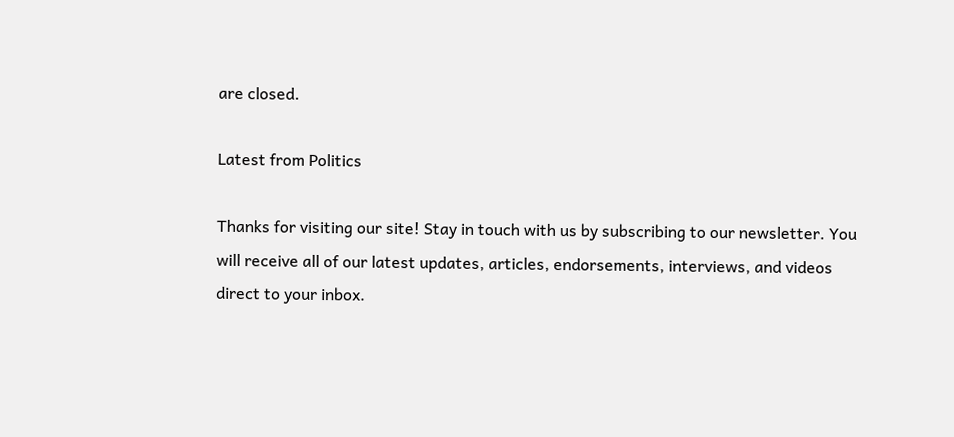are closed.

Latest from Politics

Thanks for visiting our site! Stay in touch with us by subscribing to our newsletter. You will receive all of our latest updates, articles, endorsements, interviews, and videos direct to your inbox.